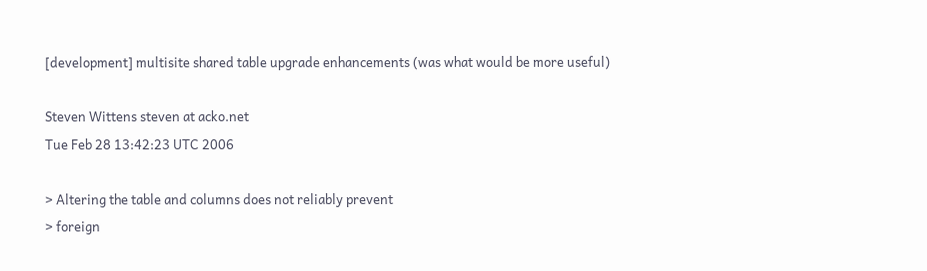[development] multisite shared table upgrade enhancements (was what would be more useful)

Steven Wittens steven at acko.net
Tue Feb 28 13:42:23 UTC 2006

> Altering the table and columns does not reliably prevent
> foreign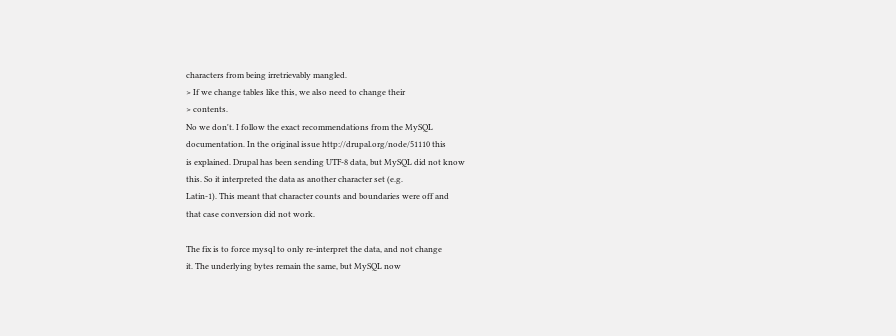characters from being irretrievably mangled.
> If we change tables like this, we also need to change their
> contents.
No we don't. I follow the exact recommendations from the MySQL
documentation. In the original issue http://drupal.org/node/51110 this
is explained. Drupal has been sending UTF-8 data, but MySQL did not know
this. So it interpreted the data as another character set (e.g.
Latin-1). This meant that character counts and boundaries were off and
that case conversion did not work.

The fix is to force mysql to only re-interpret the data, and not change
it. The underlying bytes remain the same, but MySQL now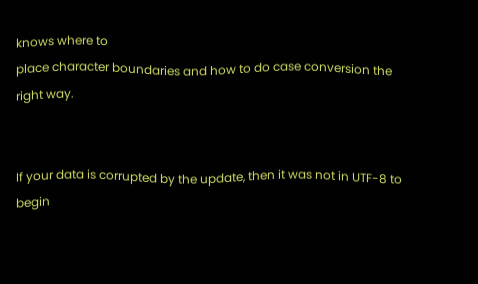knows where to
place character boundaries and how to do case conversion the right way.


If your data is corrupted by the update, then it was not in UTF-8 to
begin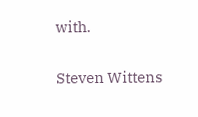with.

Steven Wittens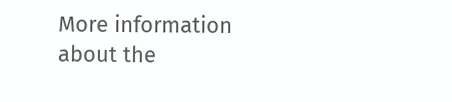More information about the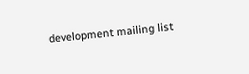development mailing list